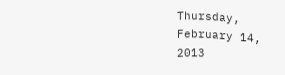Thursday, February 14, 2013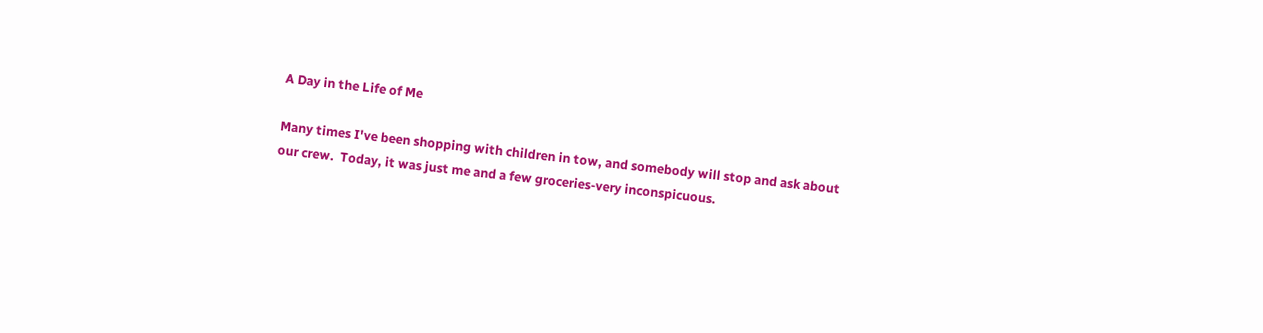A Day in the Life of Me

Many times I've been shopping with children in tow, and somebody will stop and ask about our crew.  Today, it was just me and a few groceries-very inconspicuous.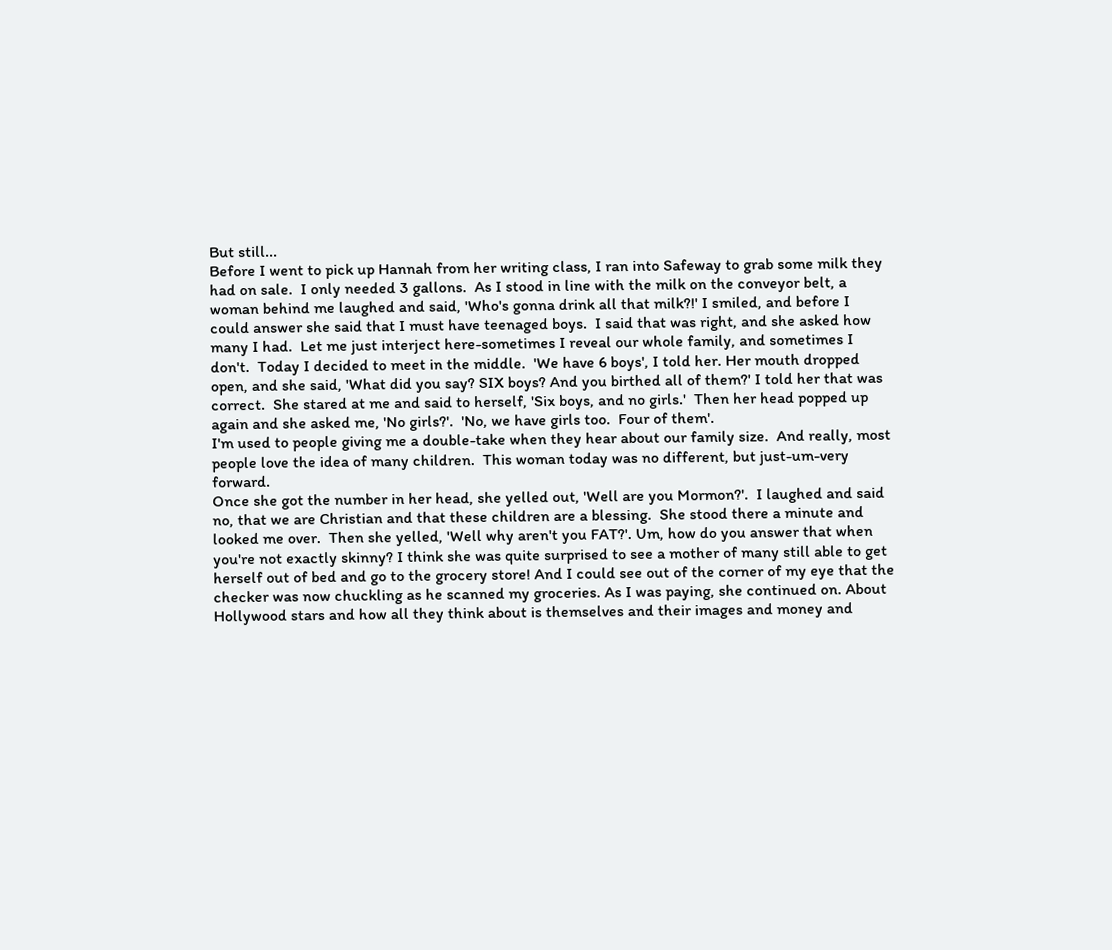But still...
Before I went to pick up Hannah from her writing class, I ran into Safeway to grab some milk they had on sale.  I only needed 3 gallons.  As I stood in line with the milk on the conveyor belt, a woman behind me laughed and said, 'Who's gonna drink all that milk?!' I smiled, and before I could answer she said that I must have teenaged boys.  I said that was right, and she asked how many I had.  Let me just interject here-sometimes I reveal our whole family, and sometimes I don't.  Today I decided to meet in the middle.  'We have 6 boys', I told her. Her mouth dropped open, and she said, 'What did you say? SIX boys? And you birthed all of them?' I told her that was correct.  She stared at me and said to herself, 'Six boys, and no girls.'  Then her head popped up again and she asked me, 'No girls?'.  'No, we have girls too.  Four of them'.
I'm used to people giving me a double-take when they hear about our family size.  And really, most people love the idea of many children.  This woman today was no different, but just-um-very forward.
Once she got the number in her head, she yelled out, 'Well are you Mormon?'.  I laughed and said no, that we are Christian and that these children are a blessing.  She stood there a minute and looked me over.  Then she yelled, 'Well why aren't you FAT?'. Um, how do you answer that when you're not exactly skinny? I think she was quite surprised to see a mother of many still able to get herself out of bed and go to the grocery store! And I could see out of the corner of my eye that the checker was now chuckling as he scanned my groceries. As I was paying, she continued on. About Hollywood stars and how all they think about is themselves and their images and money and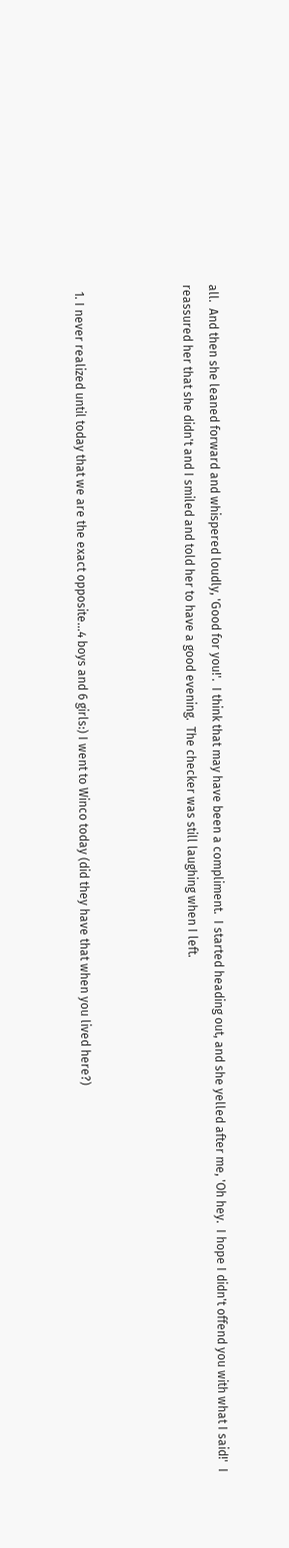all.  And then she leaned forward and whispered loudly, 'Good for you!'.  I think that may have been a compliment.  I started heading out, and she yelled after me, 'Oh hey.  I hope I didn't offend you with what I said!'  I reassured her that she didn't and I smiled and told her to have a good evening.  The checker was still laughing when I left.



  1. I never realized until today that we are the exact opposite...4 boys and 6 girls:) I went to Winco today (did they have that when you lived here?)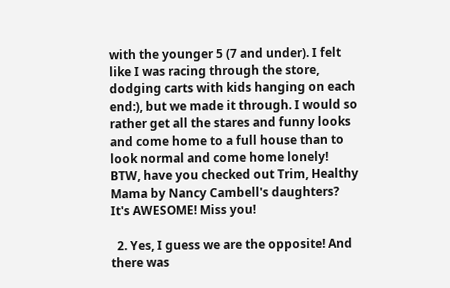with the younger 5 (7 and under). I felt like I was racing through the store, dodging carts with kids hanging on each end:), but we made it through. I would so rather get all the stares and funny looks and come home to a full house than to look normal and come home lonely! BTW, have you checked out Trim, Healthy Mama by Nancy Cambell's daughters? It's AWESOME! Miss you!

  2. Yes, I guess we are the opposite! And there was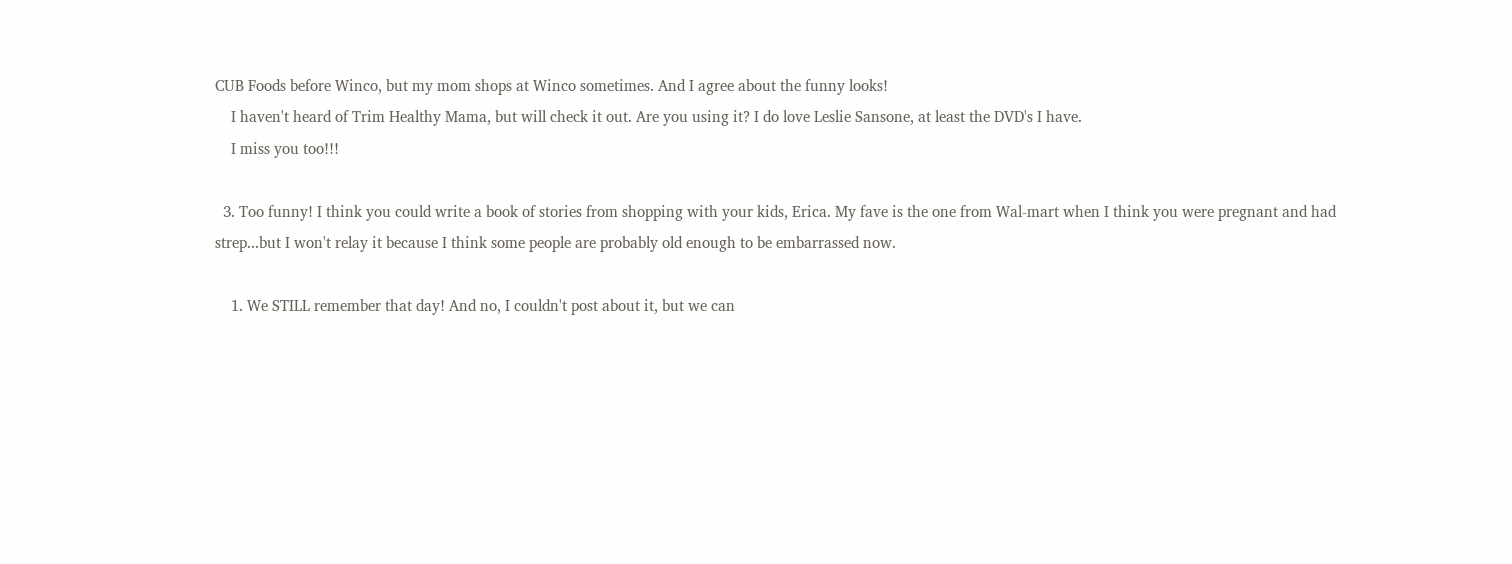CUB Foods before Winco, but my mom shops at Winco sometimes. And I agree about the funny looks!
    I haven't heard of Trim Healthy Mama, but will check it out. Are you using it? I do love Leslie Sansone, at least the DVD's I have.
    I miss you too!!!

  3. Too funny! I think you could write a book of stories from shopping with your kids, Erica. My fave is the one from Wal-mart when I think you were pregnant and had strep...but I won't relay it because I think some people are probably old enough to be embarrassed now.

    1. We STILL remember that day! And no, I couldn't post about it, but we can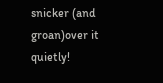snicker (and groan)over it quietly!